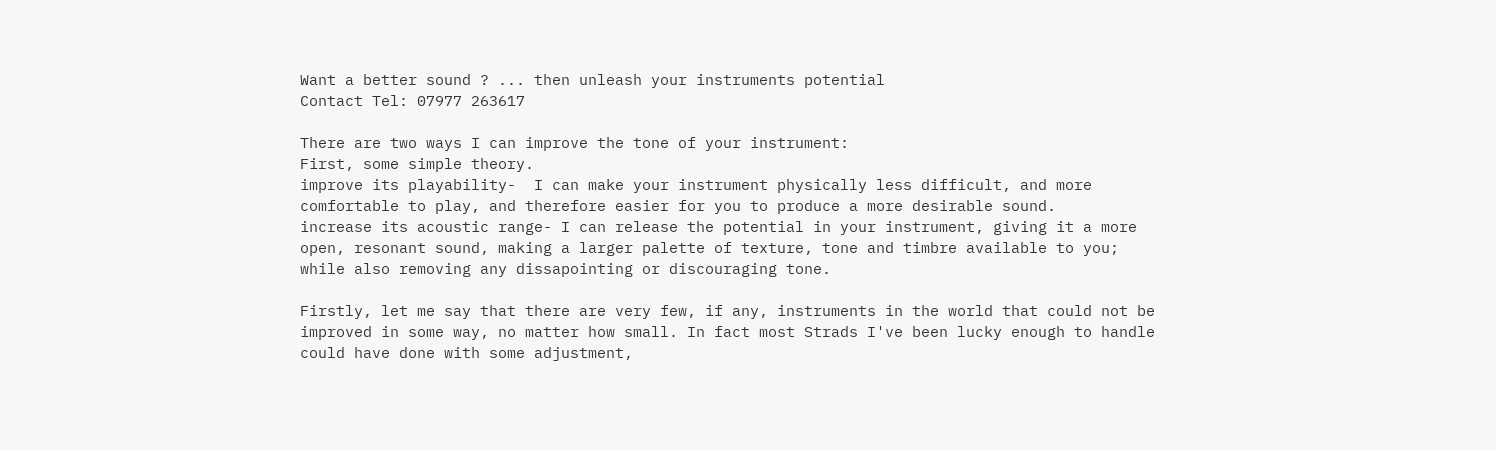Want a better sound ? ... then unleash your instruments potential                                         Contact Tel: 07977 263617

There are two ways I can improve the tone of your instrument:
First, some simple theory.
improve its playability-  I can make your instrument physically less difficult, and more comfortable to play, and therefore easier for you to produce a more desirable sound.
increase its acoustic range- I can release the potential in your instrument, giving it a more open, resonant sound, making a larger palette of texture, tone and timbre available to you; while also removing any dissapointing or discouraging tone.

Firstly, let me say that there are very few, if any, instruments in the world that could not be improved in some way, no matter how small. In fact most Strads I've been lucky enough to handle could have done with some adjustment,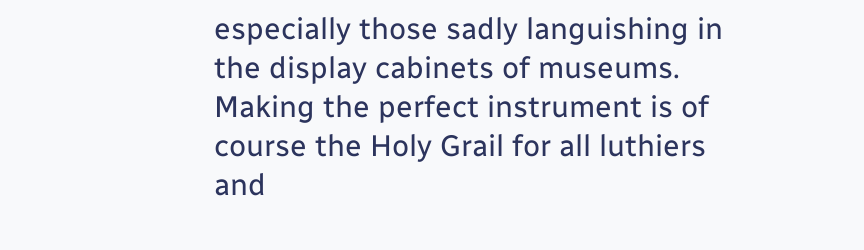especially those sadly languishing in the display cabinets of museums. Making the perfect instrument is of course the Holy Grail for all luthiers and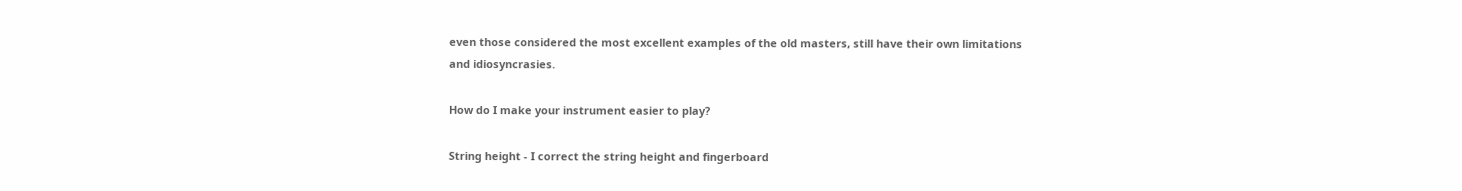even those considered the most excellent examples of the old masters, still have their own limitations and idiosyncrasies.

How do I make your instrument easier to play?

String height - I correct the string height and fingerboard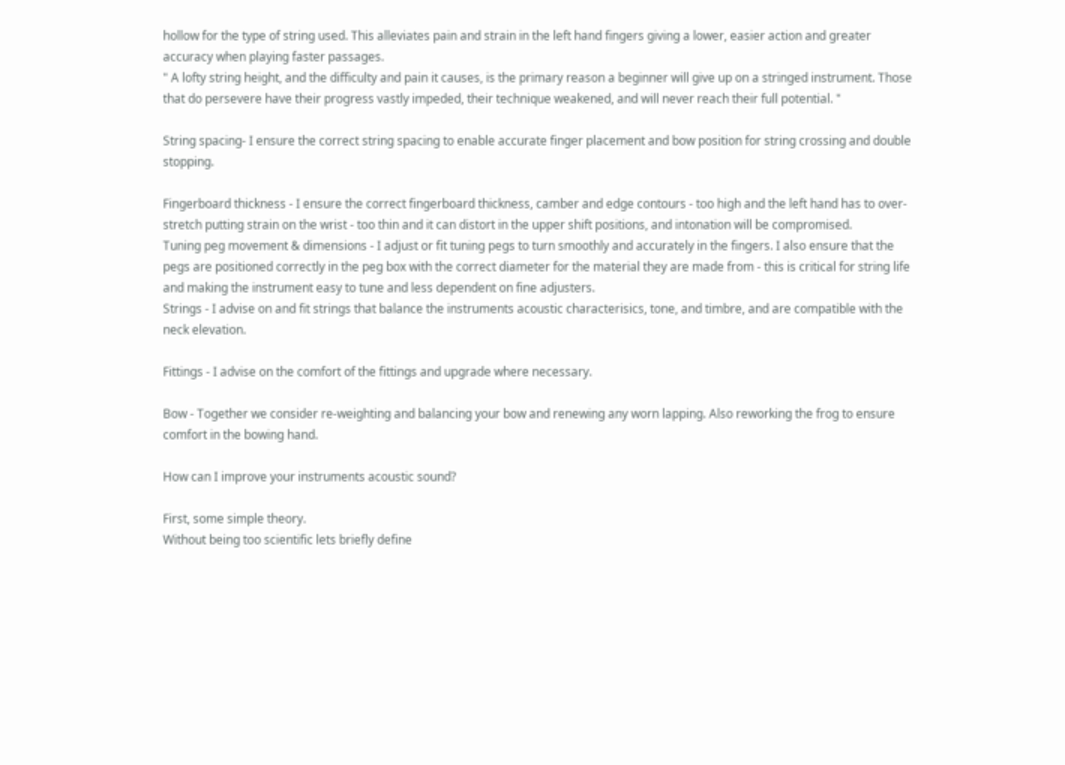hollow for the type of string used. This alleviates pain and strain in the left hand fingers giving a lower, easier action and greater accuracy when playing faster passages.
" A lofty string height, and the difficulty and pain it causes, is the primary reason a beginner will give up on a stringed instrument. Those that do persevere have their progress vastly impeded, their technique weakened, and will never reach their full potential. "

String spacing- I ensure the correct string spacing to enable accurate finger placement and bow position for string crossing and double stopping.

Fingerboard thickness - I ensure the correct fingerboard thickness, camber and edge contours - too high and the left hand has to over-stretch putting strain on the wrist - too thin and it can distort in the upper shift positions, and intonation will be compromised.
Tuning peg movement & dimensions - I adjust or fit tuning pegs to turn smoothly and accurately in the fingers. I also ensure that the pegs are positioned correctly in the peg box with the correct diameter for the material they are made from - this is critical for string life and making the instrument easy to tune and less dependent on fine adjusters.
Strings - I advise on and fit strings that balance the instruments acoustic characterisics, tone, and timbre, and are compatible with the neck elevation.

Fittings - I advise on the comfort of the fittings and upgrade where necessary.

Bow - Together we consider re-weighting and balancing your bow and renewing any worn lapping. Also reworking the frog to ensure comfort in the bowing hand.

How can I improve your instruments acoustic sound?

First, some simple theory.
Without being too scientific lets briefly define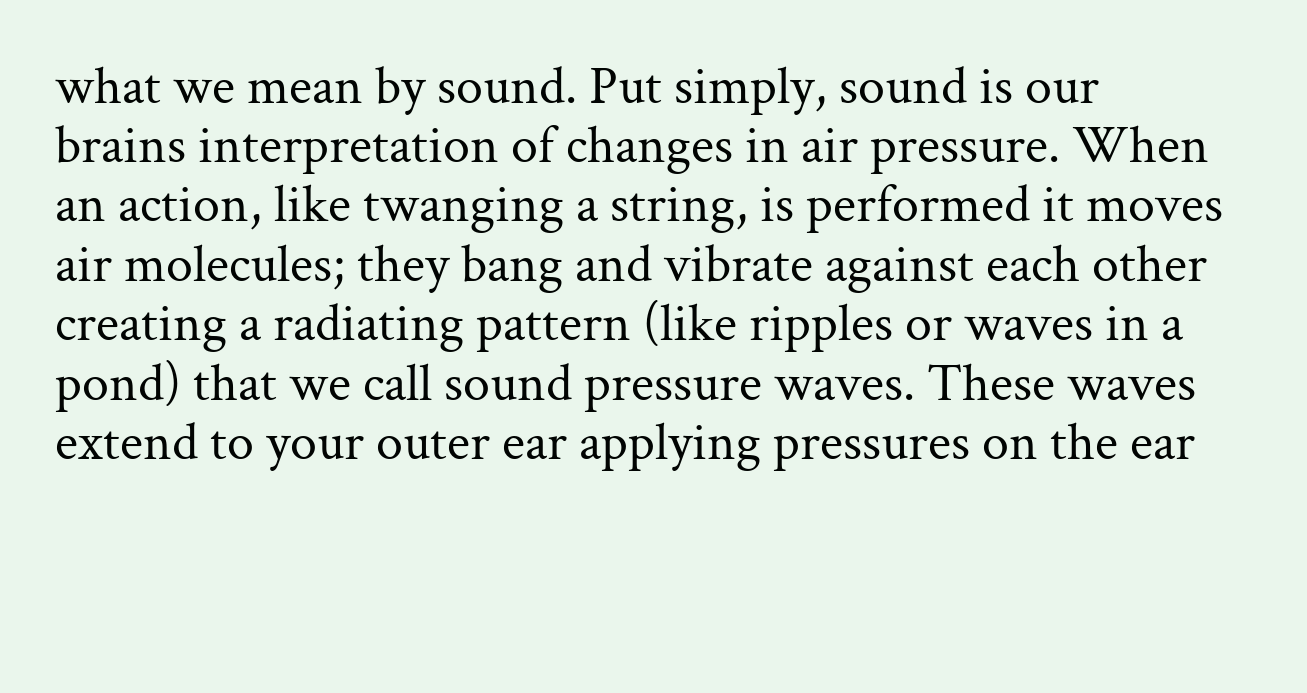what we mean by sound. Put simply, sound is our brains interpretation of changes in air pressure. When an action, like twanging a string, is performed it moves air molecules; they bang and vibrate against each other creating a radiating pattern (like ripples or waves in a pond) that we call sound pressure waves. These waves extend to your outer ear applying pressures on the ear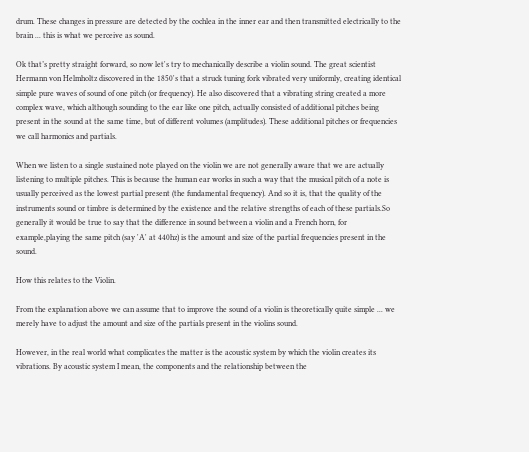drum. These changes in pressure are detected by the cochlea in the inner ear and then transmitted electrically to the brain ... this is what we perceive as sound.

Ok that’s pretty straight forward, so now let's try to mechanically describe a violin sound. The great scientist Hermann von Helmholtz discovered in the 1850's that a struck tuning fork vibrated very uniformly, creating identical simple pure waves of sound of one pitch (or frequency). He also discovered that a vibrating string created a more complex wave, which although sounding to the ear like one pitch, actually consisted of additional pitches being present in the sound at the same time, but of different volumes (amplitudes). These additional pitches or frequencies we call harmonics and partials.

When we listen to a single sustained note played on the violin we are not generally aware that we are actually listening to multiple pitches. This is because the human ear works in such a way that the musical pitch of a note is usually perceived as the lowest partial present (the fundamental frequency). And so it is, that the quality of the instruments sound or timbre is determined by the existence and the relative strengths of each of these partials.So generally it would be true to say that the difference in sound between a violin and a French horn, for example,playing the same pitch (say 'A' at 440hz) is the amount and size of the partial frequencies present in the sound.

How this relates to the Violin.

From the explanation above we can assume that to improve the sound of a violin is theoretically quite simple ... we merely have to adjust the amount and size of the partials present in the violins sound.

However, in the real world what complicates the matter is the acoustic system by which the violin creates its vibrations. By acoustic system I mean, the components and the relationship between the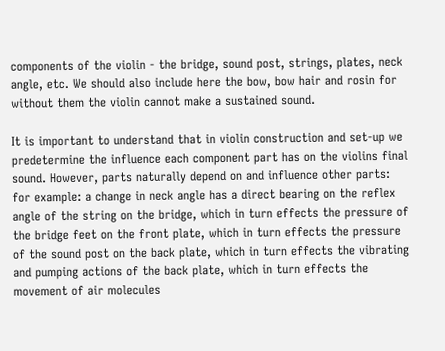components of the violin - the bridge, sound post, strings, plates, neck angle, etc. We should also include here the bow, bow hair and rosin for without them the violin cannot make a sustained sound.

It is important to understand that in violin construction and set-up we predetermine the influence each component part has on the violins final sound. However, parts naturally depend on and influence other parts: for example: a change in neck angle has a direct bearing on the reflex angle of the string on the bridge, which in turn effects the pressure of the bridge feet on the front plate, which in turn effects the pressure of the sound post on the back plate, which in turn effects the vibrating and pumping actions of the back plate, which in turn effects the movement of air molecules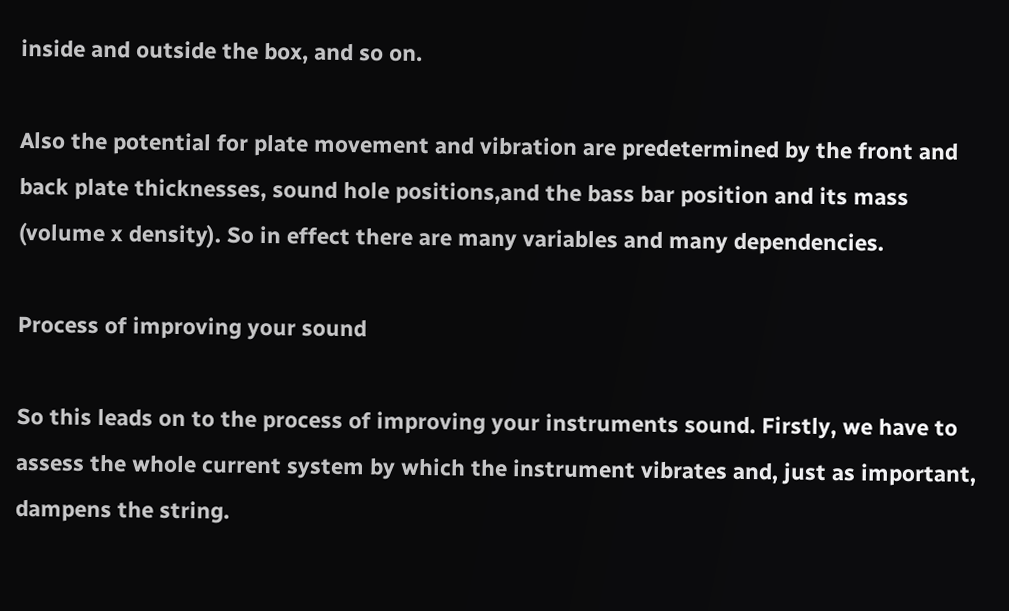inside and outside the box, and so on.

Also the potential for plate movement and vibration are predetermined by the front and back plate thicknesses, sound hole positions,and the bass bar position and its mass (volume x density). So in effect there are many variables and many dependencies.

Process of improving your sound

So this leads on to the process of improving your instruments sound. Firstly, we have to assess the whole current system by which the instrument vibrates and, just as important, dampens the string.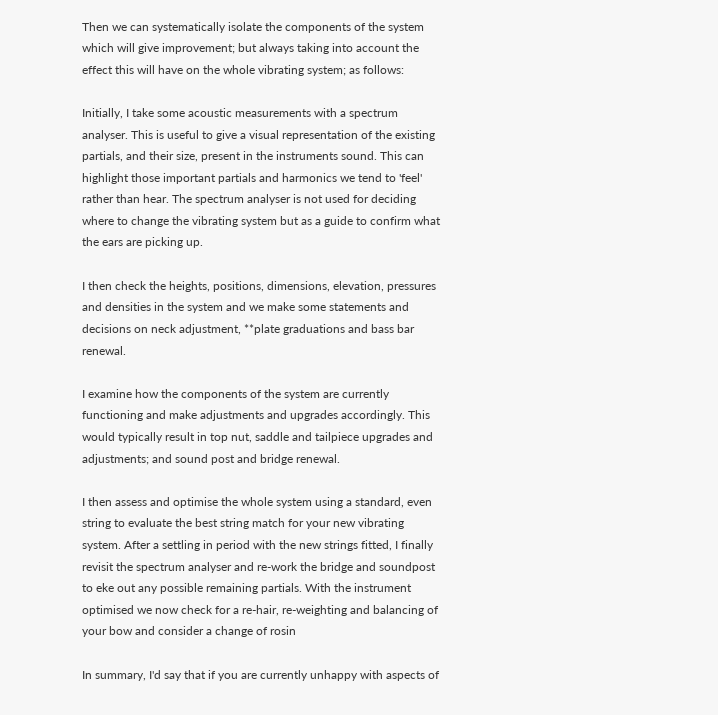Then we can systematically isolate the components of the system which will give improvement; but always taking into account the effect this will have on the whole vibrating system; as follows:

Initially, I take some acoustic measurements with a spectrum analyser. This is useful to give a visual representation of the existing partials, and their size, present in the instruments sound. This can highlight those important partials and harmonics we tend to 'feel' rather than hear. The spectrum analyser is not used for deciding where to change the vibrating system but as a guide to confirm what the ears are picking up.

I then check the heights, positions, dimensions, elevation, pressures and densities in the system and we make some statements and decisions on neck adjustment, **plate graduations and bass bar renewal.

I examine how the components of the system are currently functioning and make adjustments and upgrades accordingly. This would typically result in top nut, saddle and tailpiece upgrades and adjustments; and sound post and bridge renewal.

I then assess and optimise the whole system using a standard, even string to evaluate the best string match for your new vibrating system. After a settling in period with the new strings fitted, I finally revisit the spectrum analyser and re-work the bridge and soundpost to eke out any possible remaining partials. With the instrument optimised we now check for a re-hair, re-weighting and balancing of your bow and consider a change of rosin

In summary, I'd say that if you are currently unhappy with aspects of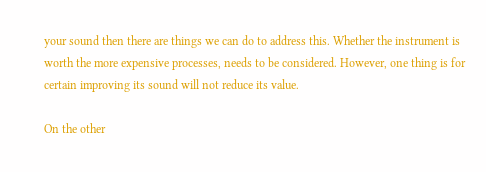your sound then there are things we can do to address this. Whether the instrument is worth the more expensive processes, needs to be considered. However, one thing is for certain improving its sound will not reduce its value.

On the other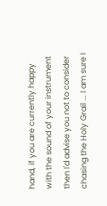hand, if you are currently happy with the sound of your instrument then I'd advise you not to consider chasing the Holy Grail ... I am sure I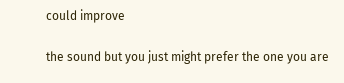could improve

the sound but you just might prefer the one you are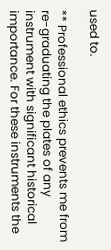used to.

** Professional ethics prevents me from re-graduating the plates of any instrument with significant historical importance. For these instruments the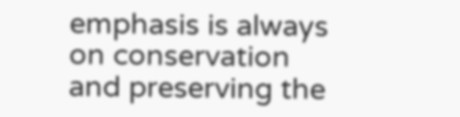emphasis is always on conservation and preserving the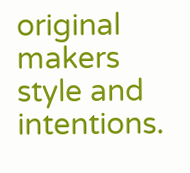original makers style and intentions.